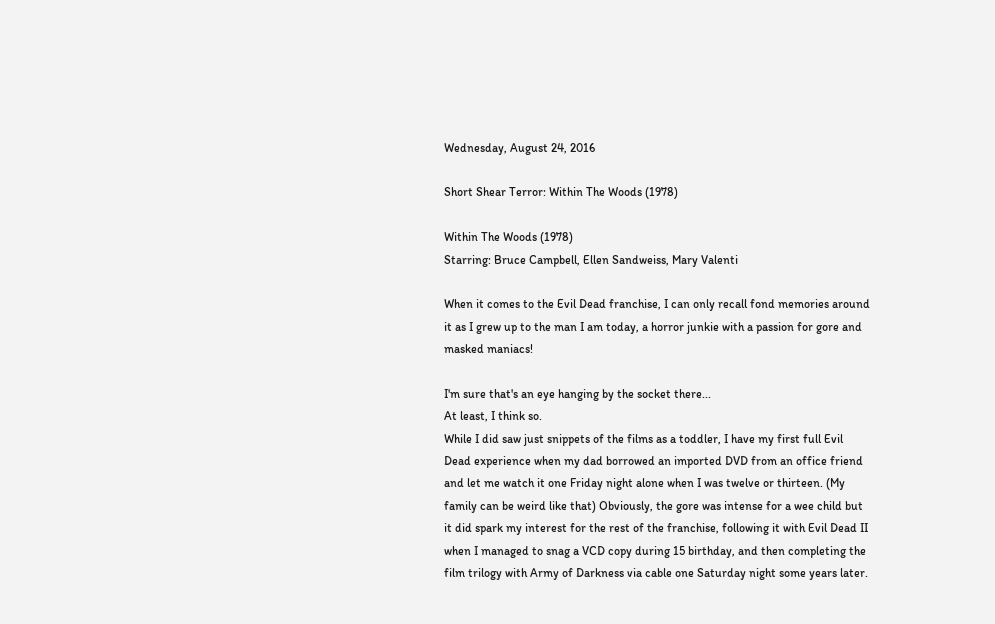Wednesday, August 24, 2016

Short Shear Terror: Within The Woods (1978)

Within The Woods (1978)
Starring: Bruce Campbell, Ellen Sandweiss, Mary Valenti

When it comes to the Evil Dead franchise, I can only recall fond memories around it as I grew up to the man I am today, a horror junkie with a passion for gore and masked maniacs!

I'm sure that's an eye hanging by the socket there...
At least, I think so.
While I did saw just snippets of the films as a toddler, I have my first full Evil Dead experience when my dad borrowed an imported DVD from an office friend and let me watch it one Friday night alone when I was twelve or thirteen. (My family can be weird like that) Obviously, the gore was intense for a wee child but it did spark my interest for the rest of the franchise, following it with Evil Dead II when I managed to snag a VCD copy during 15 birthday, and then completing the film trilogy with Army of Darkness via cable one Saturday night some years later.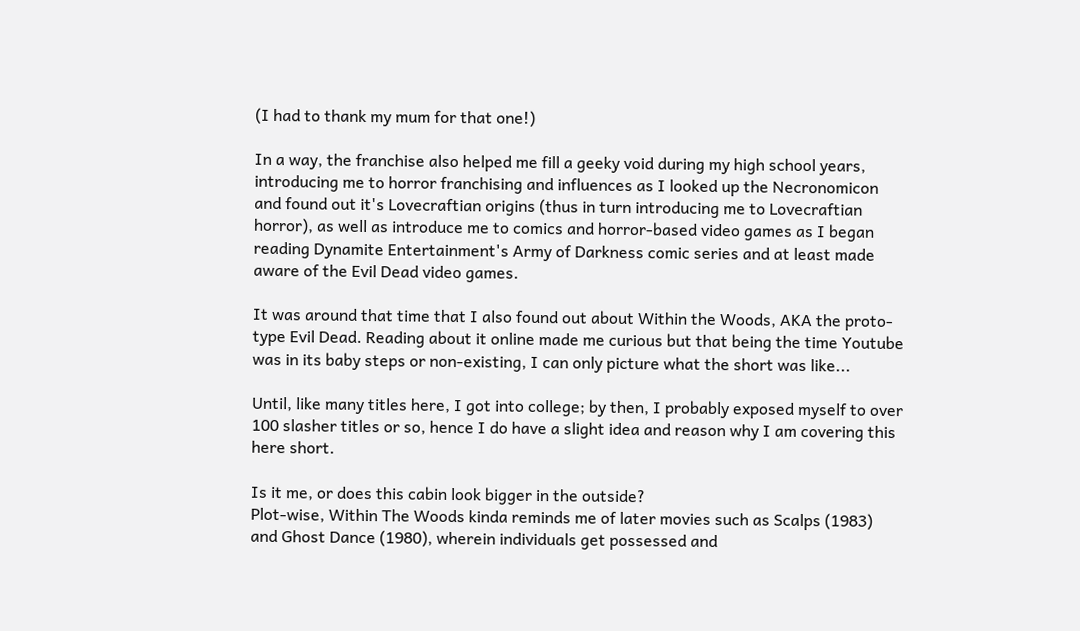(I had to thank my mum for that one!)

In a way, the franchise also helped me fill a geeky void during my high school years, introducing me to horror franchising and influences as I looked up the Necronomicon and found out it's Lovecraftian origins (thus in turn introducing me to Lovecraftian horror), as well as introduce me to comics and horror-based video games as I began reading Dynamite Entertainment's Army of Darkness comic series and at least made aware of the Evil Dead video games.

It was around that time that I also found out about Within the Woods, AKA the proto-type Evil Dead. Reading about it online made me curious but that being the time Youtube was in its baby steps or non-existing, I can only picture what the short was like...

Until, like many titles here, I got into college; by then, I probably exposed myself to over 100 slasher titles or so, hence I do have a slight idea and reason why I am covering this here short.

Is it me, or does this cabin look bigger in the outside?
Plot-wise, Within The Woods kinda reminds me of later movies such as Scalps (1983) and Ghost Dance (1980), wherein individuals get possessed and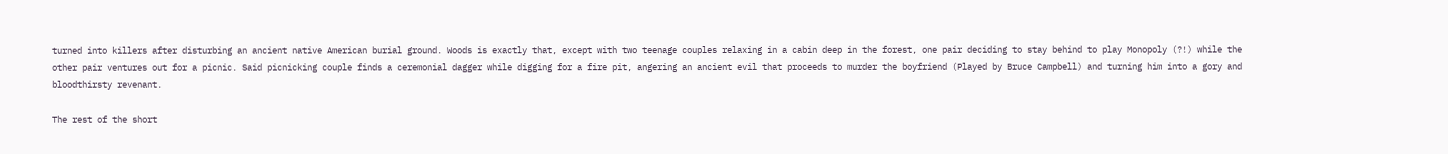turned into killers after disturbing an ancient native American burial ground. Woods is exactly that, except with two teenage couples relaxing in a cabin deep in the forest, one pair deciding to stay behind to play Monopoly (?!) while the other pair ventures out for a picnic. Said picnicking couple finds a ceremonial dagger while digging for a fire pit, angering an ancient evil that proceeds to murder the boyfriend (Played by Bruce Campbell) and turning him into a gory and bloodthirsty revenant.

The rest of the short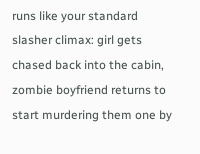runs like your standard slasher climax: girl gets chased back into the cabin, zombie boyfriend returns to start murdering them one by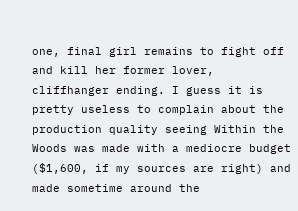one, final girl remains to fight off and kill her former lover, cliffhanger ending. I guess it is pretty useless to complain about the production quality seeing Within the Woods was made with a mediocre budget ($1,600, if my sources are right) and made sometime around the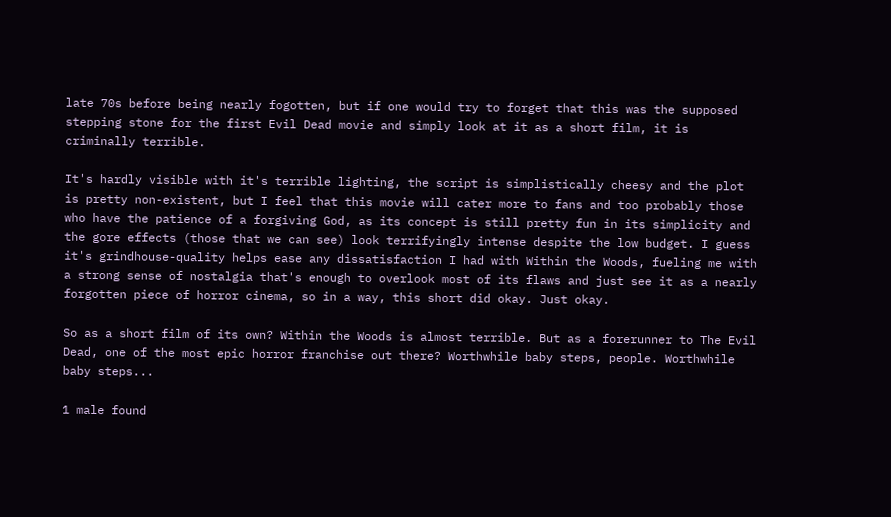late 70s before being nearly fogotten, but if one would try to forget that this was the supposed stepping stone for the first Evil Dead movie and simply look at it as a short film, it is criminally terrible.

It's hardly visible with it's terrible lighting, the script is simplistically cheesy and the plot is pretty non-existent, but I feel that this movie will cater more to fans and too probably those who have the patience of a forgiving God, as its concept is still pretty fun in its simplicity and the gore effects (those that we can see) look terrifyingly intense despite the low budget. I guess it's grindhouse-quality helps ease any dissatisfaction I had with Within the Woods, fueling me with a strong sense of nostalgia that's enough to overlook most of its flaws and just see it as a nearly forgotten piece of horror cinema, so in a way, this short did okay. Just okay.

So as a short film of its own? Within the Woods is almost terrible. But as a forerunner to The Evil Dead, one of the most epic horror franchise out there? Worthwhile baby steps, people. Worthwhile baby steps...

1 male found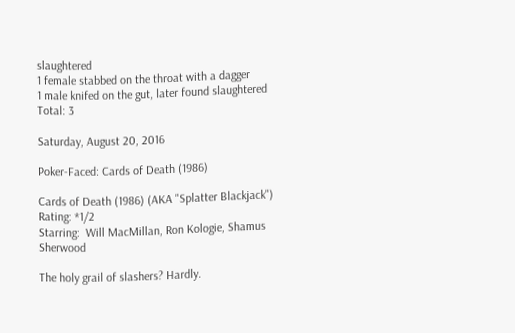slaughtered
1 female stabbed on the throat with a dagger
1 male knifed on the gut, later found slaughtered
Total: 3

Saturday, August 20, 2016

Poker-Faced: Cards of Death (1986)

Cards of Death (1986) (AKA "Splatter Blackjack")
Rating: *1/2
Starring:  Will MacMillan, Ron Kologie, Shamus Sherwood

The holy grail of slashers? Hardly.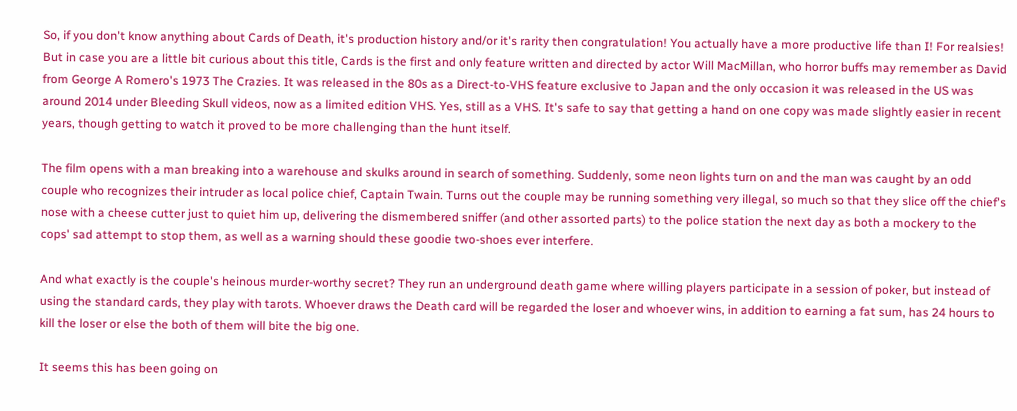So, if you don't know anything about Cards of Death, it's production history and/or it's rarity then congratulation! You actually have a more productive life than I! For realsies! But in case you are a little bit curious about this title, Cards is the first and only feature written and directed by actor Will MacMillan, who horror buffs may remember as David from George A Romero's 1973 The Crazies. It was released in the 80s as a Direct-to-VHS feature exclusive to Japan and the only occasion it was released in the US was around 2014 under Bleeding Skull videos, now as a limited edition VHS. Yes, still as a VHS. It's safe to say that getting a hand on one copy was made slightly easier in recent years, though getting to watch it proved to be more challenging than the hunt itself.

The film opens with a man breaking into a warehouse and skulks around in search of something. Suddenly, some neon lights turn on and the man was caught by an odd couple who recognizes their intruder as local police chief, Captain Twain. Turns out the couple may be running something very illegal, so much so that they slice off the chief's nose with a cheese cutter just to quiet him up, delivering the dismembered sniffer (and other assorted parts) to the police station the next day as both a mockery to the cops' sad attempt to stop them, as well as a warning should these goodie two-shoes ever interfere.

And what exactly is the couple's heinous murder-worthy secret? They run an underground death game where willing players participate in a session of poker, but instead of using the standard cards, they play with tarots. Whoever draws the Death card will be regarded the loser and whoever wins, in addition to earning a fat sum, has 24 hours to kill the loser or else the both of them will bite the big one.

It seems this has been going on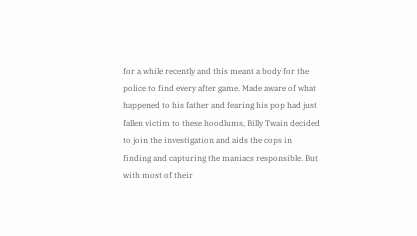for a while recently and this meant a body for the police to find every after game. Made aware of what happened to his father and fearing his pop had just fallen victim to these hoodlums, Billy Twain decided to join the investigation and aids the cops in finding and capturing the maniacs responsible. But with most of their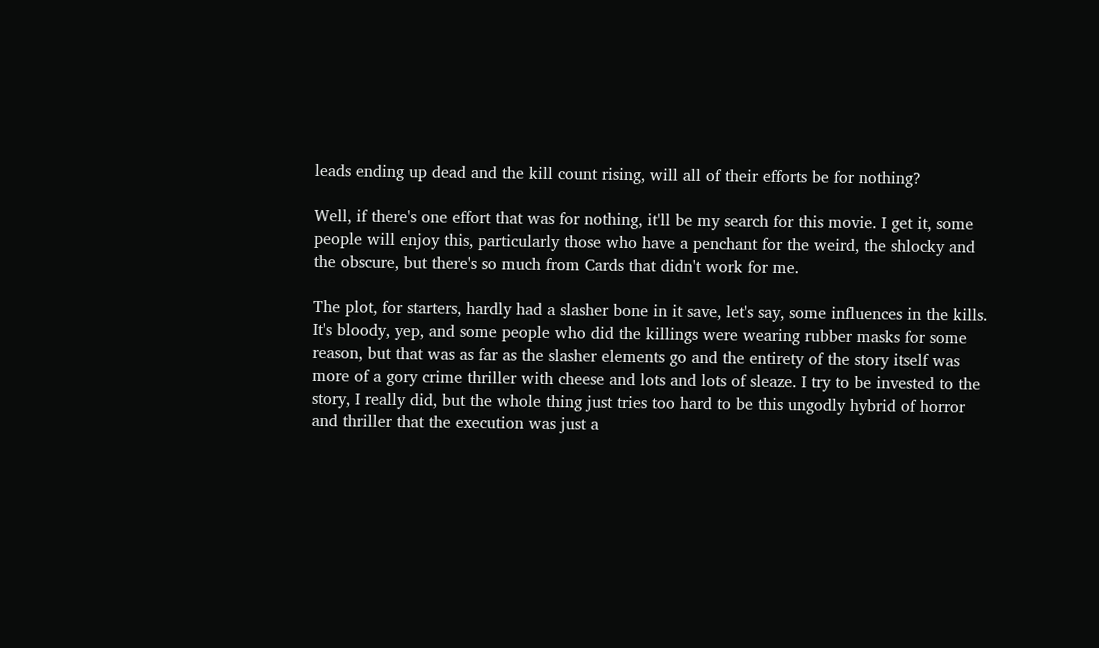leads ending up dead and the kill count rising, will all of their efforts be for nothing?

Well, if there's one effort that was for nothing, it'll be my search for this movie. I get it, some people will enjoy this, particularly those who have a penchant for the weird, the shlocky and the obscure, but there's so much from Cards that didn't work for me.

The plot, for starters, hardly had a slasher bone in it save, let's say, some influences in the kills. It's bloody, yep, and some people who did the killings were wearing rubber masks for some reason, but that was as far as the slasher elements go and the entirety of the story itself was more of a gory crime thriller with cheese and lots and lots of sleaze. I try to be invested to the story, I really did, but the whole thing just tries too hard to be this ungodly hybrid of horror and thriller that the execution was just a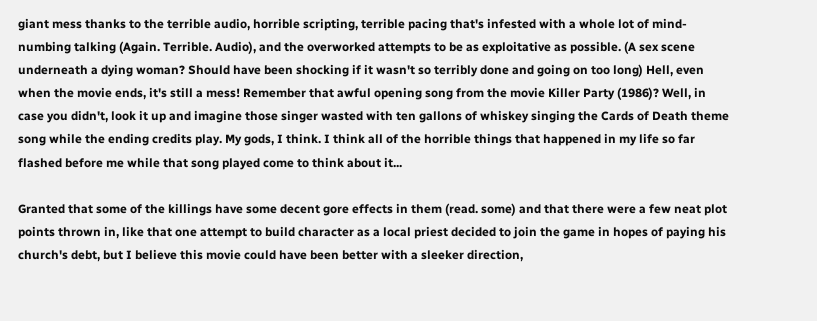giant mess thanks to the terrible audio, horrible scripting, terrible pacing that's infested with a whole lot of mind-numbing talking (Again. Terrible. Audio), and the overworked attempts to be as exploitative as possible. (A sex scene underneath a dying woman? Should have been shocking if it wasn't so terribly done and going on too long) Hell, even when the movie ends, it's still a mess! Remember that awful opening song from the movie Killer Party (1986)? Well, in case you didn't, look it up and imagine those singer wasted with ten gallons of whiskey singing the Cards of Death theme song while the ending credits play. My gods, I think. I think all of the horrible things that happened in my life so far flashed before me while that song played come to think about it...

Granted that some of the killings have some decent gore effects in them (read. some) and that there were a few neat plot points thrown in, like that one attempt to build character as a local priest decided to join the game in hopes of paying his church's debt, but I believe this movie could have been better with a sleeker direction,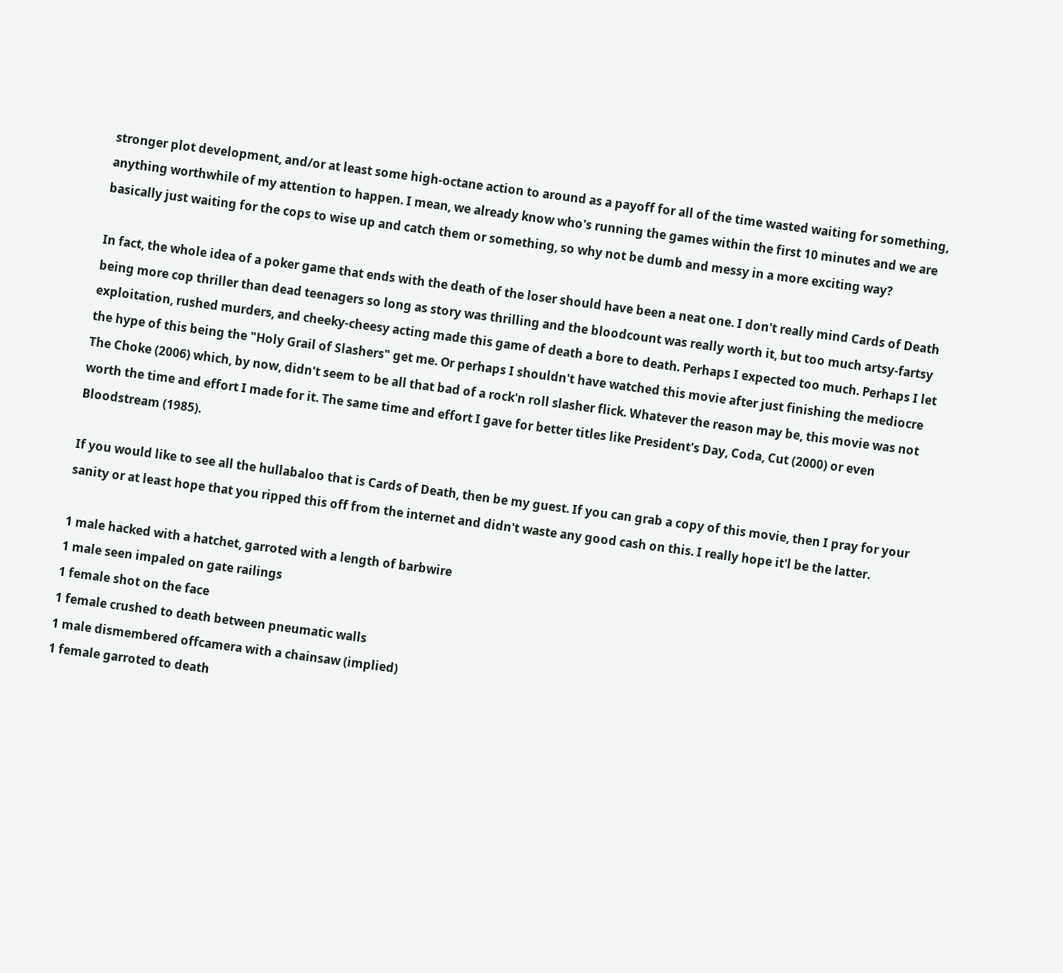stronger plot development, and/or at least some high-octane action to around as a payoff for all of the time wasted waiting for something, anything worthwhile of my attention to happen. I mean, we already know who's running the games within the first 10 minutes and we are basically just waiting for the cops to wise up and catch them or something, so why not be dumb and messy in a more exciting way?

In fact, the whole idea of a poker game that ends with the death of the loser should have been a neat one. I don't really mind Cards of Death being more cop thriller than dead teenagers so long as story was thrilling and the bloodcount was really worth it, but too much artsy-fartsy exploitation, rushed murders, and cheeky-cheesy acting made this game of death a bore to death. Perhaps I expected too much. Perhaps I let the hype of this being the "Holy Grail of Slashers" get me. Or perhaps I shouldn't have watched this movie after just finishing the mediocre The Choke (2006) which, by now, didn't seem to be all that bad of a rock'n roll slasher flick. Whatever the reason may be, this movie was not worth the time and effort I made for it. The same time and effort I gave for better titles like President's Day, Coda, Cut (2000) or even Bloodstream (1985).

If you would like to see all the hullabaloo that is Cards of Death, then be my guest. If you can grab a copy of this movie, then I pray for your sanity or at least hope that you ripped this off from the internet and didn't waste any good cash on this. I really hope it'l be the latter.

1 male hacked with a hatchet, garroted with a length of barbwire
1 male seen impaled on gate railings
1 female shot on the face
1 female crushed to death between pneumatic walls
1 male dismembered offcamera with a chainsaw (implied)
1 female garroted to death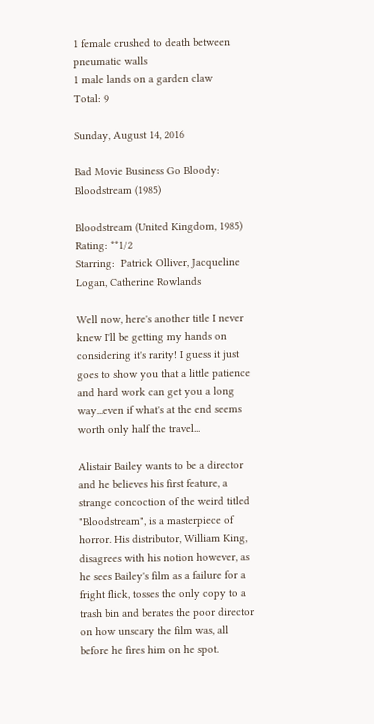1 female crushed to death between pneumatic walls
1 male lands on a garden claw
Total: 9

Sunday, August 14, 2016

Bad Movie Business Go Bloody: Bloodstream (1985)

Bloodstream (United Kingdom, 1985)
Rating: **1/2
Starring:  Patrick Olliver, Jacqueline Logan, Catherine Rowlands

Well now, here's another title I never knew I'll be getting my hands on considering it's rarity! I guess it just goes to show you that a little patience and hard work can get you a long way...even if what's at the end seems worth only half the travel...

Alistair Bailey wants to be a director and he believes his first feature, a strange concoction of the weird titled "Bloodstream", is a masterpiece of horror. His distributor, William King, disagrees with his notion however, as he sees Bailey's film as a failure for a fright flick, tosses the only copy to a trash bin and berates the poor director on how unscary the film was, all before he fires him on he spot.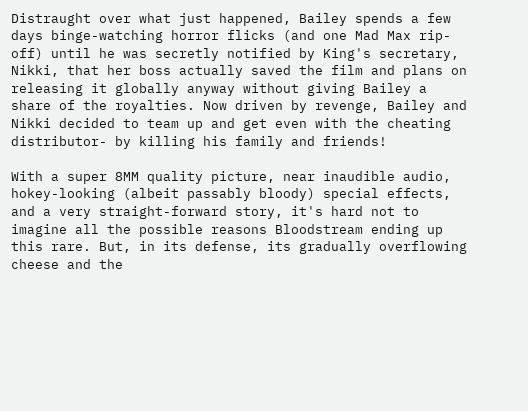Distraught over what just happened, Bailey spends a few days binge-watching horror flicks (and one Mad Max rip-off) until he was secretly notified by King's secretary, Nikki, that her boss actually saved the film and plans on releasing it globally anyway without giving Bailey a share of the royalties. Now driven by revenge, Bailey and Nikki decided to team up and get even with the cheating distributor- by killing his family and friends!

With a super 8MM quality picture, near inaudible audio, hokey-looking (albeit passably bloody) special effects, and a very straight-forward story, it's hard not to imagine all the possible reasons Bloodstream ending up this rare. But, in its defense, its gradually overflowing cheese and the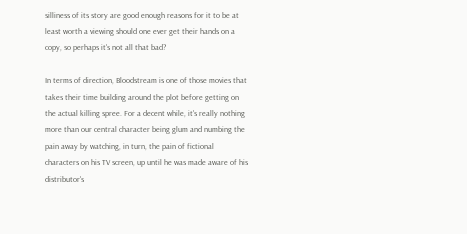silliness of its story are good enough reasons for it to be at least worth a viewing should one ever get their hands on a copy, so perhaps it's not all that bad?

In terms of direction, Bloodstream is one of those movies that takes their time building around the plot before getting on the actual killing spree. For a decent while, it's really nothing more than our central character being glum and numbing the pain away by watching, in turn, the pain of fictional characters on his TV screen, up until he was made aware of his distributor's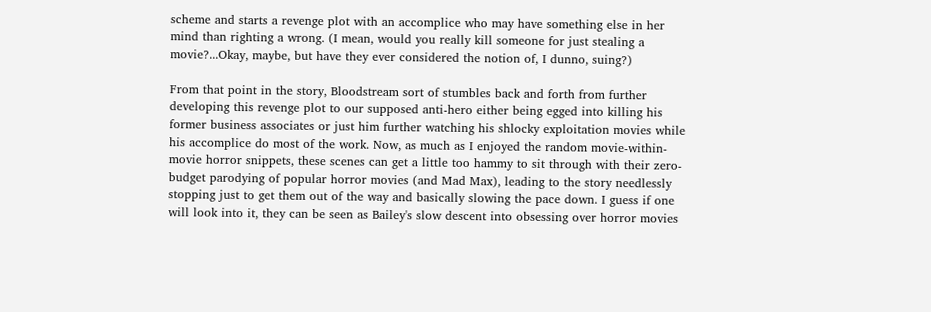scheme and starts a revenge plot with an accomplice who may have something else in her mind than righting a wrong. (I mean, would you really kill someone for just stealing a movie?...Okay, maybe, but have they ever considered the notion of, I dunno, suing?)

From that point in the story, Bloodstream sort of stumbles back and forth from further developing this revenge plot to our supposed anti-hero either being egged into killing his former business associates or just him further watching his shlocky exploitation movies while his accomplice do most of the work. Now, as much as I enjoyed the random movie-within-movie horror snippets, these scenes can get a little too hammy to sit through with their zero-budget parodying of popular horror movies (and Mad Max), leading to the story needlessly stopping just to get them out of the way and basically slowing the pace down. I guess if one will look into it, they can be seen as Bailey's slow descent into obsessing over horror movies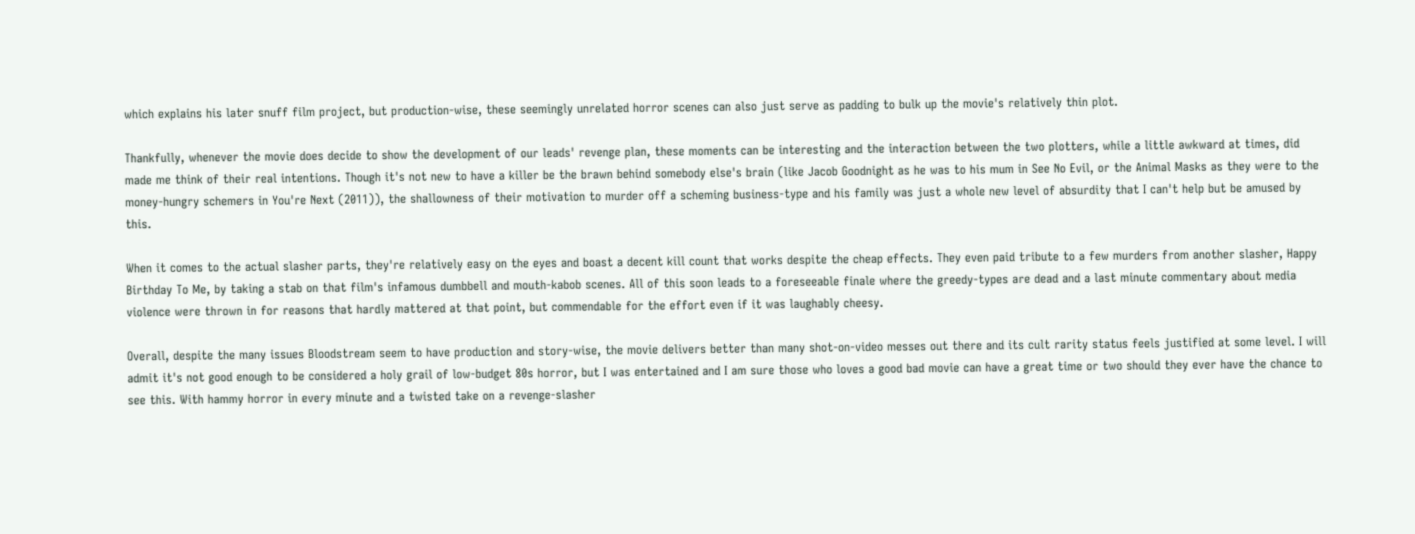which explains his later snuff film project, but production-wise, these seemingly unrelated horror scenes can also just serve as padding to bulk up the movie's relatively thin plot.

Thankfully, whenever the movie does decide to show the development of our leads' revenge plan, these moments can be interesting and the interaction between the two plotters, while a little awkward at times, did made me think of their real intentions. Though it's not new to have a killer be the brawn behind somebody else's brain (like Jacob Goodnight as he was to his mum in See No Evil, or the Animal Masks as they were to the money-hungry schemers in You're Next (2011)), the shallowness of their motivation to murder off a scheming business-type and his family was just a whole new level of absurdity that I can't help but be amused by this.

When it comes to the actual slasher parts, they're relatively easy on the eyes and boast a decent kill count that works despite the cheap effects. They even paid tribute to a few murders from another slasher, Happy Birthday To Me, by taking a stab on that film's infamous dumbbell and mouth-kabob scenes. All of this soon leads to a foreseeable finale where the greedy-types are dead and a last minute commentary about media violence were thrown in for reasons that hardly mattered at that point, but commendable for the effort even if it was laughably cheesy.

Overall, despite the many issues Bloodstream seem to have production and story-wise, the movie delivers better than many shot-on-video messes out there and its cult rarity status feels justified at some level. I will admit it's not good enough to be considered a holy grail of low-budget 80s horror, but I was entertained and I am sure those who loves a good bad movie can have a great time or two should they ever have the chance to see this. With hammy horror in every minute and a twisted take on a revenge-slasher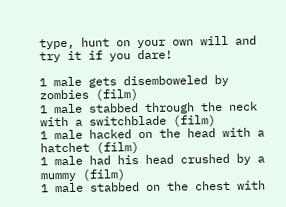type, hunt on your own will and try it if you dare!

1 male gets disemboweled by zombies (film)
1 male stabbed through the neck with a switchblade (film)
1 male hacked on the head with a hatchet (film)
1 male had his head crushed by a mummy (film)
1 male stabbed on the chest with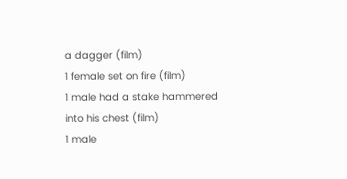a dagger (film)
1 female set on fire (film)
1 male had a stake hammered into his chest (film)
1 male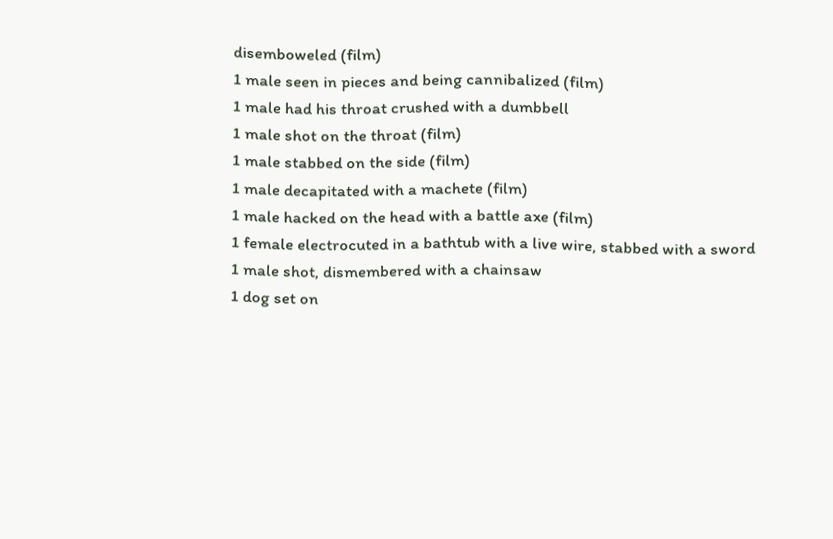disemboweled (film)
1 male seen in pieces and being cannibalized (film)
1 male had his throat crushed with a dumbbell
1 male shot on the throat (film)
1 male stabbed on the side (film)
1 male decapitated with a machete (film)
1 male hacked on the head with a battle axe (film)
1 female electrocuted in a bathtub with a live wire, stabbed with a sword
1 male shot, dismembered with a chainsaw
1 dog set on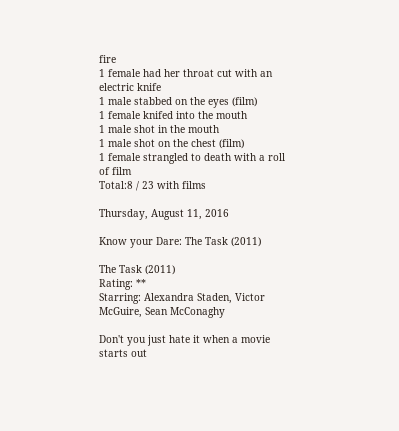fire
1 female had her throat cut with an electric knife
1 male stabbed on the eyes (film)
1 female knifed into the mouth
1 male shot in the mouth
1 male shot on the chest (film)
1 female strangled to death with a roll of film
Total:8 / 23 with films

Thursday, August 11, 2016

Know your Dare: The Task (2011)

The Task (2011)
Rating: **
Starring: Alexandra Staden, Victor McGuire, Sean McConaghy

Don't you just hate it when a movie starts out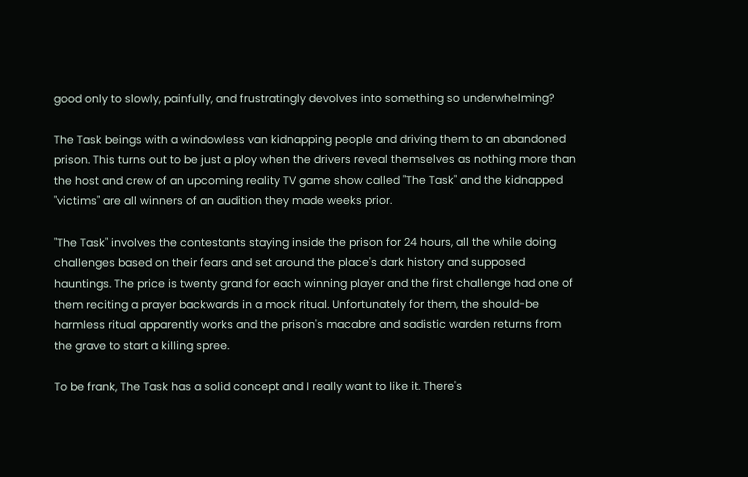good only to slowly, painfully, and frustratingly devolves into something so underwhelming?

The Task beings with a windowless van kidnapping people and driving them to an abandoned prison. This turns out to be just a ploy when the drivers reveal themselves as nothing more than the host and crew of an upcoming reality TV game show called "The Task" and the kidnapped "victims" are all winners of an audition they made weeks prior.

"The Task" involves the contestants staying inside the prison for 24 hours, all the while doing challenges based on their fears and set around the place's dark history and supposed hauntings. The price is twenty grand for each winning player and the first challenge had one of them reciting a prayer backwards in a mock ritual. Unfortunately for them, the should-be harmless ritual apparently works and the prison's macabre and sadistic warden returns from the grave to start a killing spree.

To be frank, The Task has a solid concept and I really want to like it. There's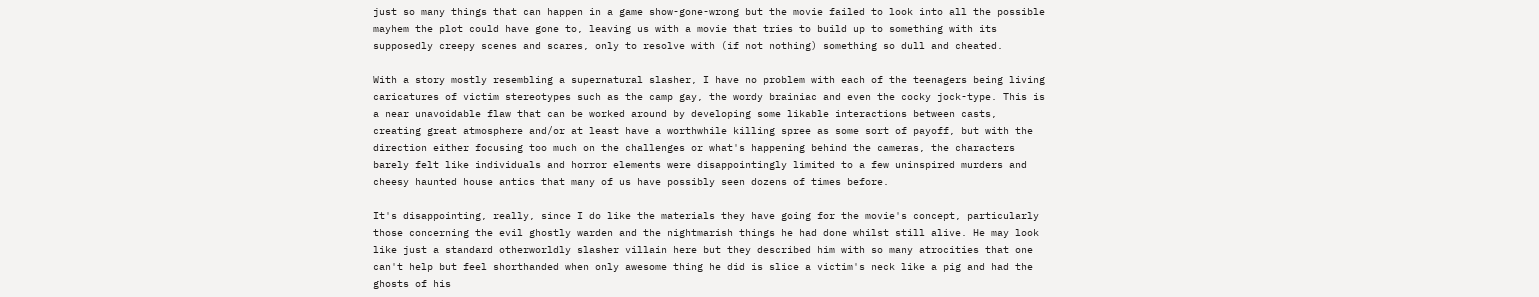just so many things that can happen in a game show-gone-wrong but the movie failed to look into all the possible mayhem the plot could have gone to, leaving us with a movie that tries to build up to something with its supposedly creepy scenes and scares, only to resolve with (if not nothing) something so dull and cheated.

With a story mostly resembling a supernatural slasher, I have no problem with each of the teenagers being living caricatures of victim stereotypes such as the camp gay, the wordy brainiac and even the cocky jock-type. This is a near unavoidable flaw that can be worked around by developing some likable interactions between casts, creating great atmosphere and/or at least have a worthwhile killing spree as some sort of payoff, but with the direction either focusing too much on the challenges or what's happening behind the cameras, the characters barely felt like individuals and horror elements were disappointingly limited to a few uninspired murders and cheesy haunted house antics that many of us have possibly seen dozens of times before.

It's disappointing, really, since I do like the materials they have going for the movie's concept, particularly those concerning the evil ghostly warden and the nightmarish things he had done whilst still alive. He may look like just a standard otherworldly slasher villain here but they described him with so many atrocities that one can't help but feel shorthanded when only awesome thing he did is slice a victim's neck like a pig and had the ghosts of his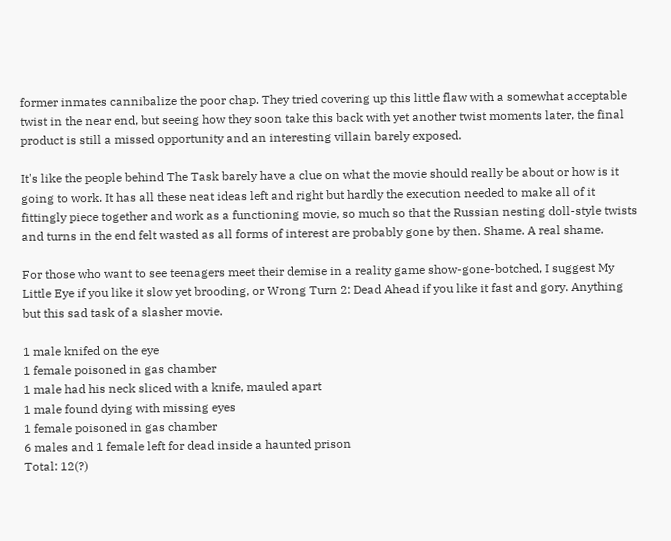former inmates cannibalize the poor chap. They tried covering up this little flaw with a somewhat acceptable twist in the near end, but seeing how they soon take this back with yet another twist moments later, the final product is still a missed opportunity and an interesting villain barely exposed.

It's like the people behind The Task barely have a clue on what the movie should really be about or how is it going to work. It has all these neat ideas left and right but hardly the execution needed to make all of it fittingly piece together and work as a functioning movie, so much so that the Russian nesting doll-style twists and turns in the end felt wasted as all forms of interest are probably gone by then. Shame. A real shame.

For those who want to see teenagers meet their demise in a reality game show-gone-botched, I suggest My Little Eye if you like it slow yet brooding, or Wrong Turn 2: Dead Ahead if you like it fast and gory. Anything but this sad task of a slasher movie.

1 male knifed on the eye
1 female poisoned in gas chamber
1 male had his neck sliced with a knife, mauled apart
1 male found dying with missing eyes
1 female poisoned in gas chamber
6 males and 1 female left for dead inside a haunted prison
Total: 12(?)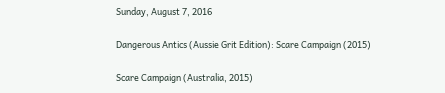Sunday, August 7, 2016

Dangerous Antics (Aussie Grit Edition): Scare Campaign (2015)

Scare Campaign (Australia, 2015)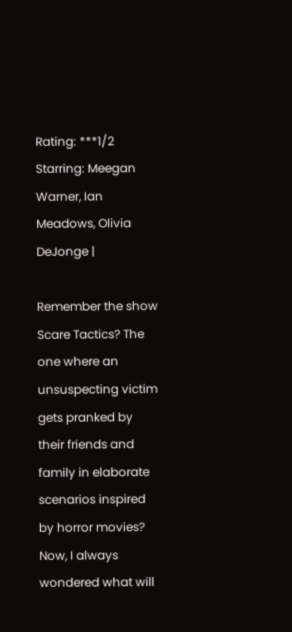Rating: ***1/2
Starring: Meegan Warner, Ian Meadows, Olivia DeJonge |

Remember the show Scare Tactics? The one where an unsuspecting victim gets pranked by their friends and family in elaborate scenarios inspired by horror movies? Now, I always wondered what will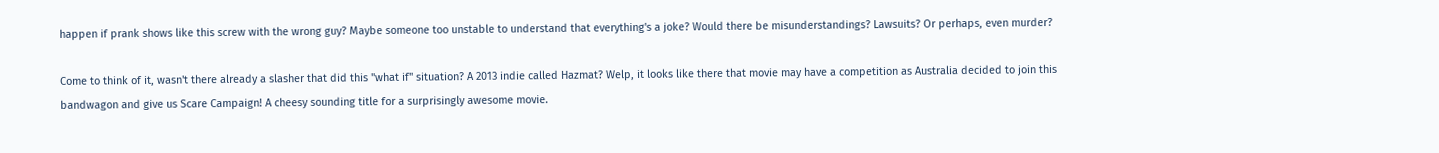happen if prank shows like this screw with the wrong guy? Maybe someone too unstable to understand that everything's a joke? Would there be misunderstandings? Lawsuits? Or perhaps, even murder?

Come to think of it, wasn't there already a slasher that did this "what if" situation? A 2013 indie called Hazmat? Welp, it looks like there that movie may have a competition as Australia decided to join this bandwagon and give us Scare Campaign! A cheesy sounding title for a surprisingly awesome movie.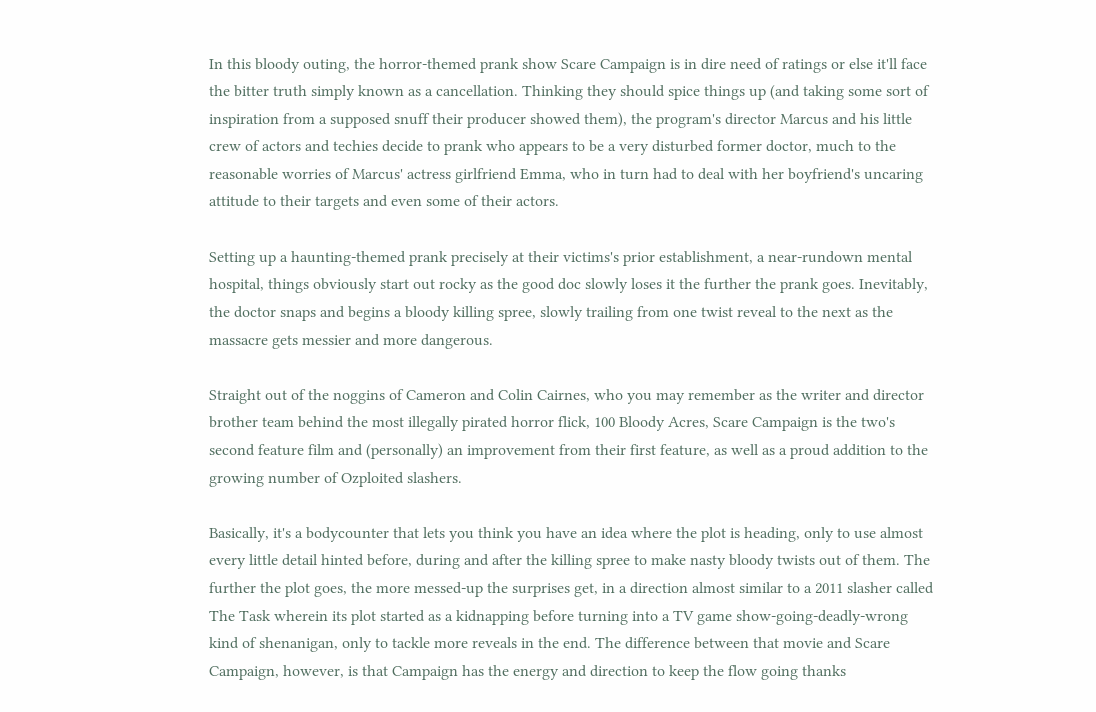In this bloody outing, the horror-themed prank show Scare Campaign is in dire need of ratings or else it'll face the bitter truth simply known as a cancellation. Thinking they should spice things up (and taking some sort of inspiration from a supposed snuff their producer showed them), the program's director Marcus and his little crew of actors and techies decide to prank who appears to be a very disturbed former doctor, much to the reasonable worries of Marcus' actress girlfriend Emma, who in turn had to deal with her boyfriend's uncaring attitude to their targets and even some of their actors.

Setting up a haunting-themed prank precisely at their victims's prior establishment, a near-rundown mental hospital, things obviously start out rocky as the good doc slowly loses it the further the prank goes. Inevitably, the doctor snaps and begins a bloody killing spree, slowly trailing from one twist reveal to the next as the massacre gets messier and more dangerous.

Straight out of the noggins of Cameron and Colin Cairnes, who you may remember as the writer and director brother team behind the most illegally pirated horror flick, 100 Bloody Acres, Scare Campaign is the two's second feature film and (personally) an improvement from their first feature, as well as a proud addition to the growing number of Ozploited slashers.

Basically, it's a bodycounter that lets you think you have an idea where the plot is heading, only to use almost every little detail hinted before, during and after the killing spree to make nasty bloody twists out of them. The further the plot goes, the more messed-up the surprises get, in a direction almost similar to a 2011 slasher called The Task wherein its plot started as a kidnapping before turning into a TV game show-going-deadly-wrong kind of shenanigan, only to tackle more reveals in the end. The difference between that movie and Scare Campaign, however, is that Campaign has the energy and direction to keep the flow going thanks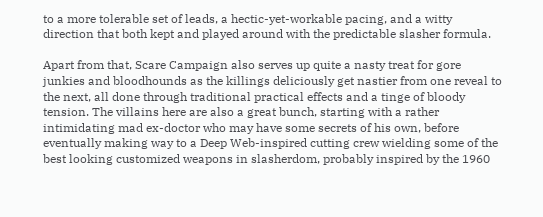to a more tolerable set of leads, a hectic-yet-workable pacing, and a witty direction that both kept and played around with the predictable slasher formula.

Apart from that, Scare Campaign also serves up quite a nasty treat for gore junkies and bloodhounds as the killings deliciously get nastier from one reveal to the next, all done through traditional practical effects and a tinge of bloody tension. The villains here are also a great bunch, starting with a rather intimidating mad ex-doctor who may have some secrets of his own, before eventually making way to a Deep Web-inspired cutting crew wielding some of the best looking customized weapons in slasherdom, probably inspired by the 1960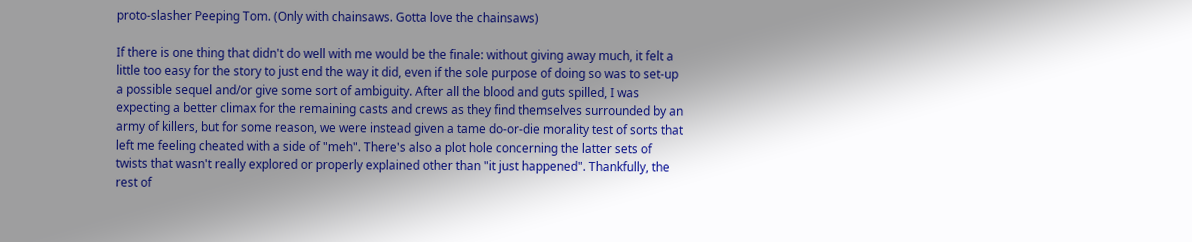proto-slasher Peeping Tom. (Only with chainsaws. Gotta love the chainsaws)

If there is one thing that didn't do well with me would be the finale: without giving away much, it felt a little too easy for the story to just end the way it did, even if the sole purpose of doing so was to set-up a possible sequel and/or give some sort of ambiguity. After all the blood and guts spilled, I was expecting a better climax for the remaining casts and crews as they find themselves surrounded by an army of killers, but for some reason, we were instead given a tame do-or-die morality test of sorts that left me feeling cheated with a side of "meh". There's also a plot hole concerning the latter sets of twists that wasn't really explored or properly explained other than "it just happened". Thankfully, the rest of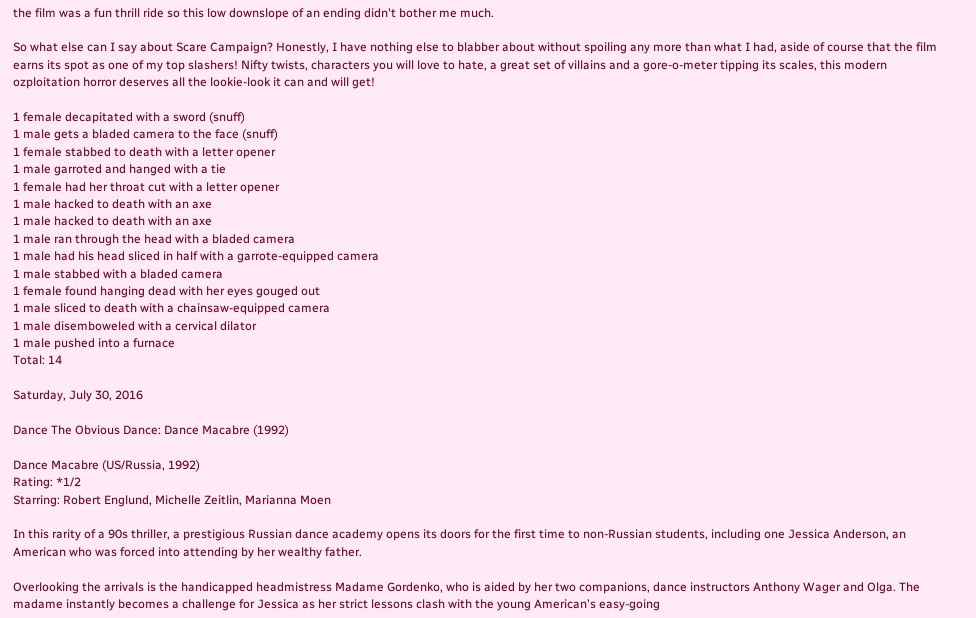the film was a fun thrill ride so this low downslope of an ending didn't bother me much.

So what else can I say about Scare Campaign? Honestly, I have nothing else to blabber about without spoiling any more than what I had, aside of course that the film earns its spot as one of my top slashers! Nifty twists, characters you will love to hate, a great set of villains and a gore-o-meter tipping its scales, this modern ozploitation horror deserves all the lookie-look it can and will get!

1 female decapitated with a sword (snuff)
1 male gets a bladed camera to the face (snuff)
1 female stabbed to death with a letter opener
1 male garroted and hanged with a tie
1 female had her throat cut with a letter opener
1 male hacked to death with an axe
1 male hacked to death with an axe
1 male ran through the head with a bladed camera
1 male had his head sliced in half with a garrote-equipped camera
1 male stabbed with a bladed camera
1 female found hanging dead with her eyes gouged out
1 male sliced to death with a chainsaw-equipped camera
1 male disemboweled with a cervical dilator
1 male pushed into a furnace
Total: 14

Saturday, July 30, 2016

Dance The Obvious Dance: Dance Macabre (1992)

Dance Macabre (US/Russia, 1992)
Rating: *1/2
Starring: Robert Englund, Michelle Zeitlin, Marianna Moen

In this rarity of a 90s thriller, a prestigious Russian dance academy opens its doors for the first time to non-Russian students, including one Jessica Anderson, an American who was forced into attending by her wealthy father.

Overlooking the arrivals is the handicapped headmistress Madame Gordenko, who is aided by her two companions, dance instructors Anthony Wager and Olga. The madame instantly becomes a challenge for Jessica as her strict lessons clash with the young American's easy-going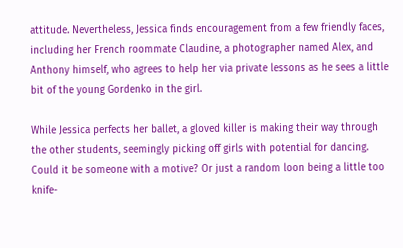attitude. Nevertheless, Jessica finds encouragement from a few friendly faces, including her French roommate Claudine, a photographer named Alex, and Anthony himself, who agrees to help her via private lessons as he sees a little bit of the young Gordenko in the girl.

While Jessica perfects her ballet, a gloved killer is making their way through the other students, seemingly picking off girls with potential for dancing. Could it be someone with a motive? Or just a random loon being a little too knife-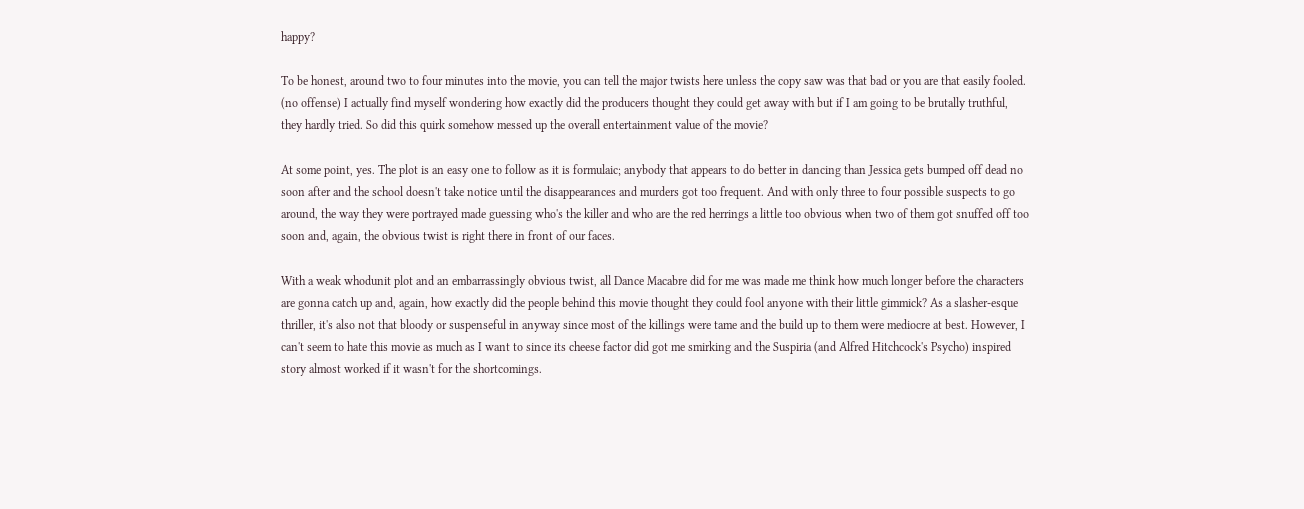happy?

To be honest, around two to four minutes into the movie, you can tell the major twists here unless the copy saw was that bad or you are that easily fooled. (no offense) I actually find myself wondering how exactly did the producers thought they could get away with but if I am going to be brutally truthful, they hardly tried. So did this quirk somehow messed up the overall entertainment value of the movie?

At some point, yes. The plot is an easy one to follow as it is formulaic; anybody that appears to do better in dancing than Jessica gets bumped off dead no soon after and the school doesn't take notice until the disappearances and murders got too frequent. And with only three to four possible suspects to go around, the way they were portrayed made guessing who's the killer and who are the red herrings a little too obvious when two of them got snuffed off too soon and, again, the obvious twist is right there in front of our faces.

With a weak whodunit plot and an embarrassingly obvious twist, all Dance Macabre did for me was made me think how much longer before the characters are gonna catch up and, again, how exactly did the people behind this movie thought they could fool anyone with their little gimmick? As a slasher-esque thriller, it's also not that bloody or suspenseful in anyway since most of the killings were tame and the build up to them were mediocre at best. However, I can't seem to hate this movie as much as I want to since its cheese factor did got me smirking and the Suspiria (and Alfred Hitchcock's Psycho) inspired story almost worked if it wasn't for the shortcomings.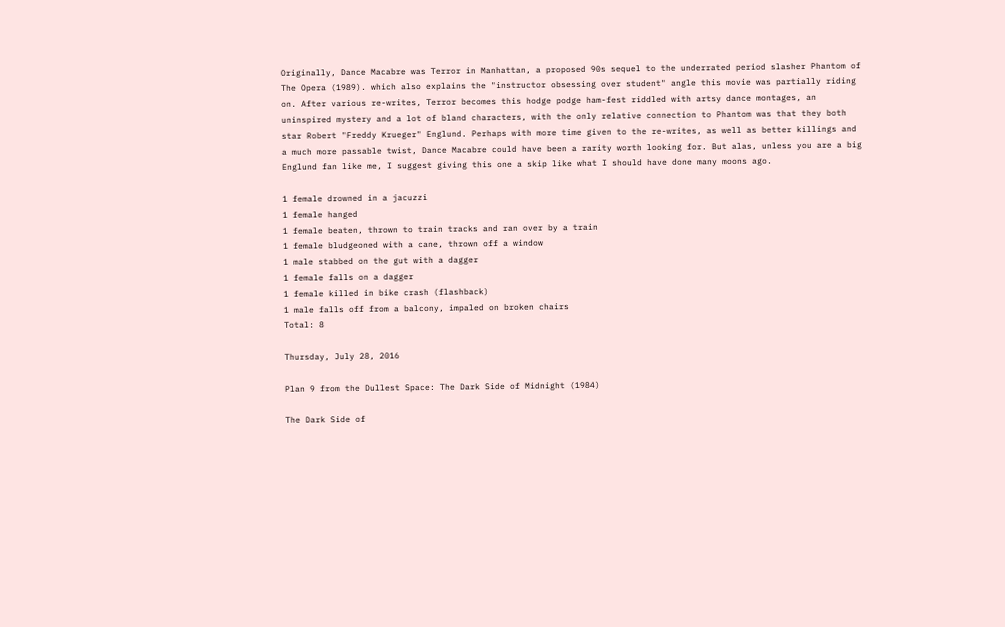Originally, Dance Macabre was Terror in Manhattan, a proposed 90s sequel to the underrated period slasher Phantom of The Opera (1989). which also explains the "instructor obsessing over student" angle this movie was partially riding on. After various re-writes, Terror becomes this hodge podge ham-fest riddled with artsy dance montages, an uninspired mystery and a lot of bland characters, with the only relative connection to Phantom was that they both star Robert "Freddy Krueger" Englund. Perhaps with more time given to the re-writes, as well as better killings and a much more passable twist, Dance Macabre could have been a rarity worth looking for. But alas, unless you are a big Englund fan like me, I suggest giving this one a skip like what I should have done many moons ago.

1 female drowned in a jacuzzi
1 female hanged
1 female beaten, thrown to train tracks and ran over by a train
1 female bludgeoned with a cane, thrown off a window
1 male stabbed on the gut with a dagger
1 female falls on a dagger
1 female killed in bike crash (flashback)
1 male falls off from a balcony, impaled on broken chairs
Total: 8

Thursday, July 28, 2016

Plan 9 from the Dullest Space: The Dark Side of Midnight (1984)

The Dark Side of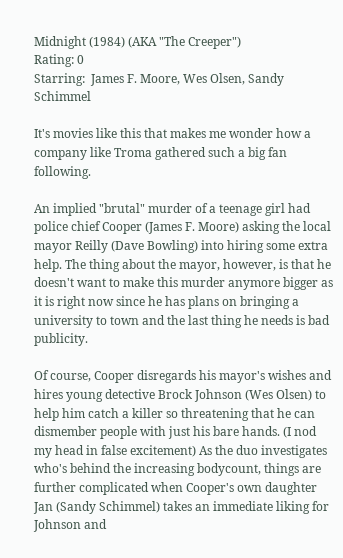Midnight (1984) (AKA "The Creeper")
Rating: 0
Starring:  James F. Moore, Wes Olsen, Sandy Schimmel

It's movies like this that makes me wonder how a company like Troma gathered such a big fan following.

An implied "brutal" murder of a teenage girl had police chief Cooper (James F. Moore) asking the local mayor Reilly (Dave Bowling) into hiring some extra help. The thing about the mayor, however, is that he doesn't want to make this murder anymore bigger as it is right now since he has plans on bringing a university to town and the last thing he needs is bad publicity.

Of course, Cooper disregards his mayor's wishes and hires young detective Brock Johnson (Wes Olsen) to help him catch a killer so threatening that he can dismember people with just his bare hands. (I nod my head in false excitement) As the duo investigates who's behind the increasing bodycount, things are further complicated when Cooper's own daughter Jan (Sandy Schimmel) takes an immediate liking for Johnson and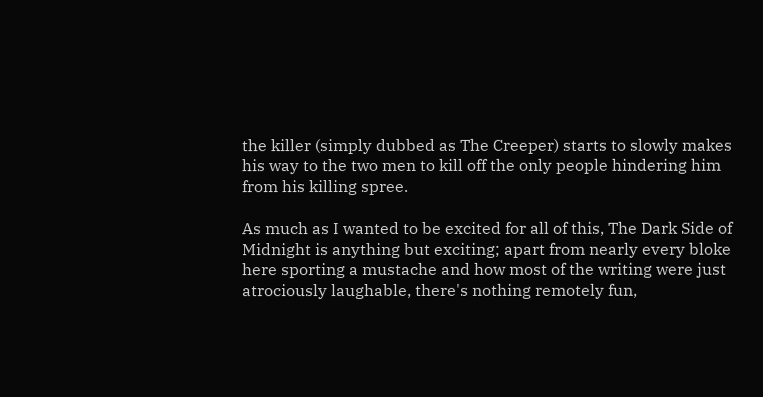the killer (simply dubbed as The Creeper) starts to slowly makes his way to the two men to kill off the only people hindering him from his killing spree.

As much as I wanted to be excited for all of this, The Dark Side of Midnight is anything but exciting; apart from nearly every bloke here sporting a mustache and how most of the writing were just atrociously laughable, there's nothing remotely fun,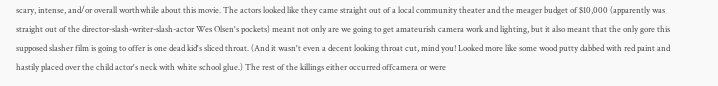scary, intense, and/or overall worthwhile about this movie. The actors looked like they came straight out of a local community theater and the meager budget of $10,000 (apparently was straight out of the director-slash-writer-slash-actor Wes Olsen's pockets) meant not only are we going to get amateurish camera work and lighting, but it also meant that the only gore this supposed slasher film is going to offer is one dead kid's sliced throat. (And it wasn't even a decent looking throat cut, mind you! Looked more like some wood putty dabbed with red paint and hastily placed over the child actor's neck with white school glue.) The rest of the killings either occurred offcamera or were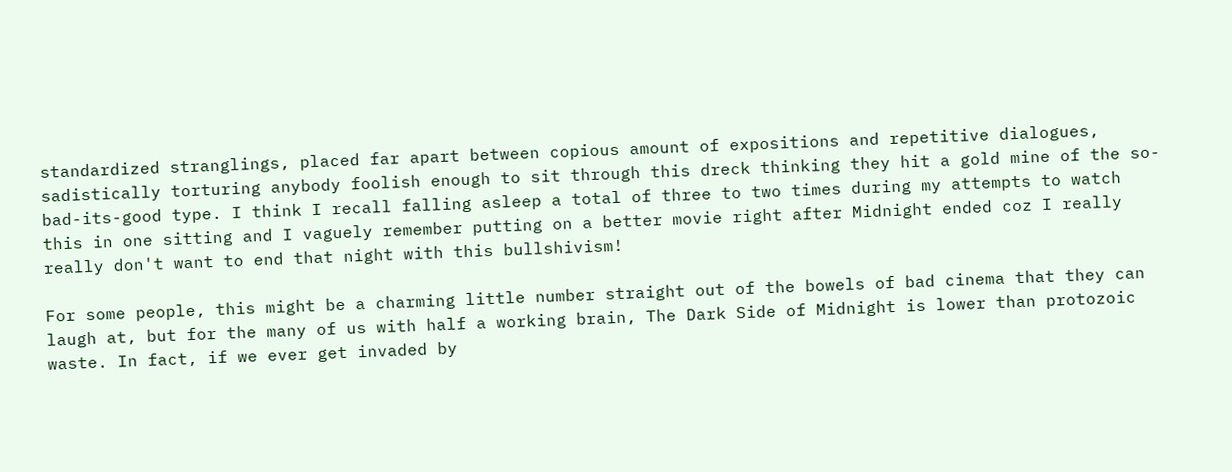standardized stranglings, placed far apart between copious amount of expositions and repetitive dialogues, sadistically torturing anybody foolish enough to sit through this dreck thinking they hit a gold mine of the so-bad-its-good type. I think I recall falling asleep a total of three to two times during my attempts to watch this in one sitting and I vaguely remember putting on a better movie right after Midnight ended coz I really really don't want to end that night with this bullshivism!

For some people, this might be a charming little number straight out of the bowels of bad cinema that they can laugh at, but for the many of us with half a working brain, The Dark Side of Midnight is lower than protozoic waste. In fact, if we ever get invaded by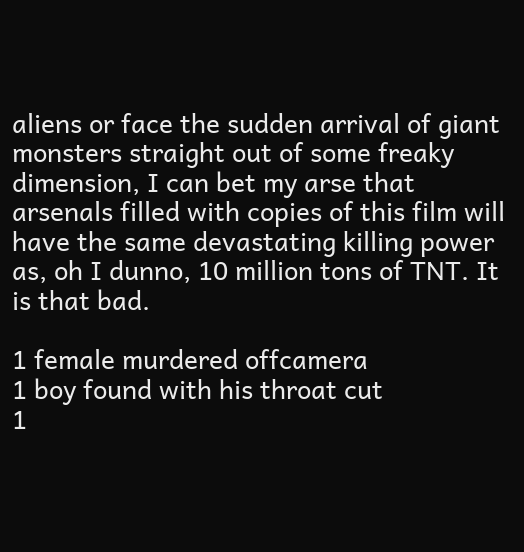aliens or face the sudden arrival of giant monsters straight out of some freaky dimension, I can bet my arse that arsenals filled with copies of this film will have the same devastating killing power as, oh I dunno, 10 million tons of TNT. It is that bad.

1 female murdered offcamera
1 boy found with his throat cut
1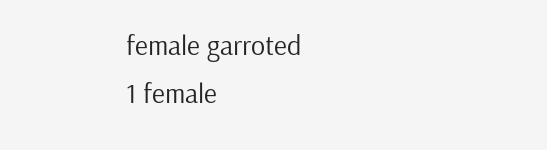female garroted
1 female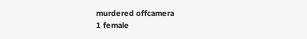murdered offcamera
1 female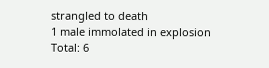strangled to death
1 male immolated in explosion
Total: 6